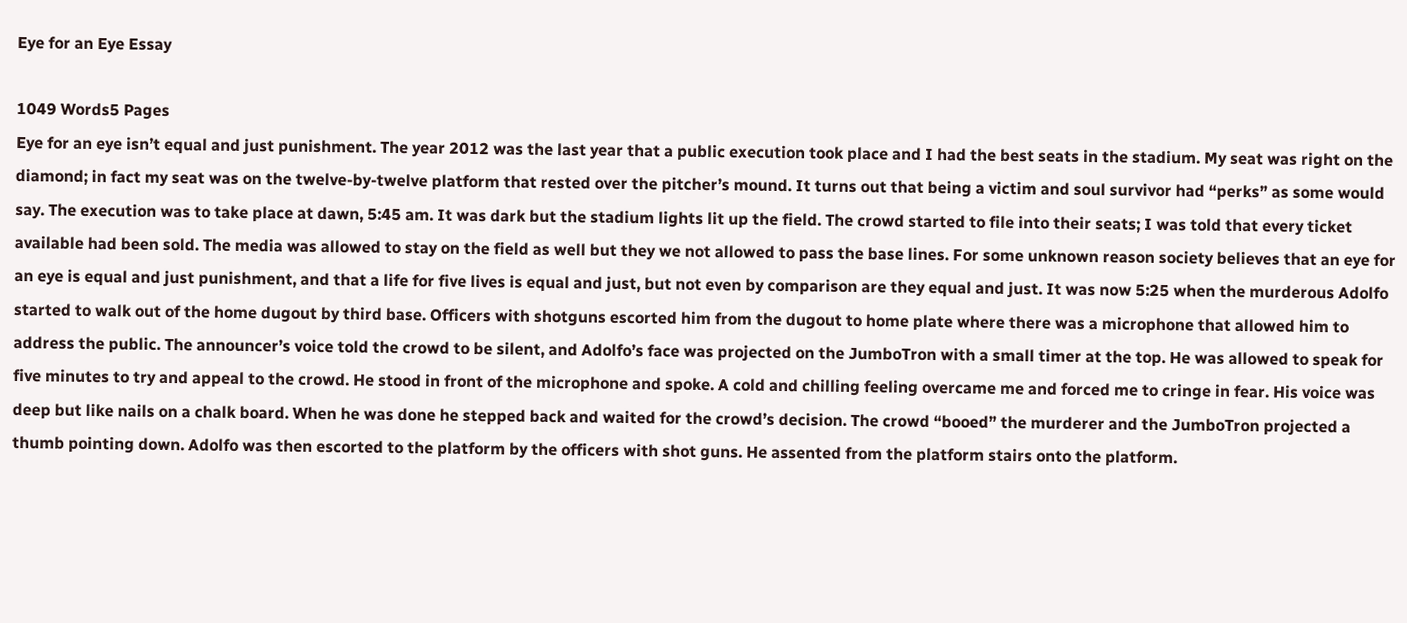Eye for an Eye Essay

1049 Words5 Pages
Eye for an eye isn’t equal and just punishment. The year 2012 was the last year that a public execution took place and I had the best seats in the stadium. My seat was right on the diamond; in fact my seat was on the twelve-by-twelve platform that rested over the pitcher’s mound. It turns out that being a victim and soul survivor had “perks” as some would say. The execution was to take place at dawn, 5:45 am. It was dark but the stadium lights lit up the field. The crowd started to file into their seats; I was told that every ticket available had been sold. The media was allowed to stay on the field as well but they we not allowed to pass the base lines. For some unknown reason society believes that an eye for an eye is equal and just punishment, and that a life for five lives is equal and just, but not even by comparison are they equal and just. It was now 5:25 when the murderous Adolfo started to walk out of the home dugout by third base. Officers with shotguns escorted him from the dugout to home plate where there was a microphone that allowed him to address the public. The announcer’s voice told the crowd to be silent, and Adolfo’s face was projected on the JumboTron with a small timer at the top. He was allowed to speak for five minutes to try and appeal to the crowd. He stood in front of the microphone and spoke. A cold and chilling feeling overcame me and forced me to cringe in fear. His voice was deep but like nails on a chalk board. When he was done he stepped back and waited for the crowd’s decision. The crowd “booed” the murderer and the JumboTron projected a thumb pointing down. Adolfo was then escorted to the platform by the officers with shot guns. He assented from the platform stairs onto the platform.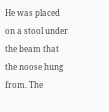He was placed on a stool under the beam that the noose hung from. The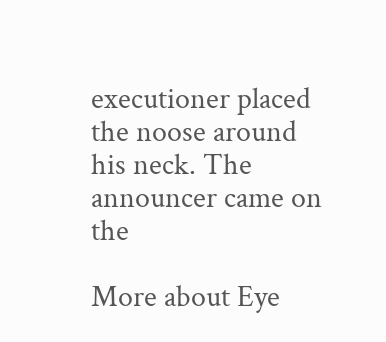executioner placed the noose around his neck. The announcer came on the

More about Eye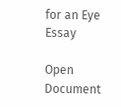for an Eye Essay

Open Document